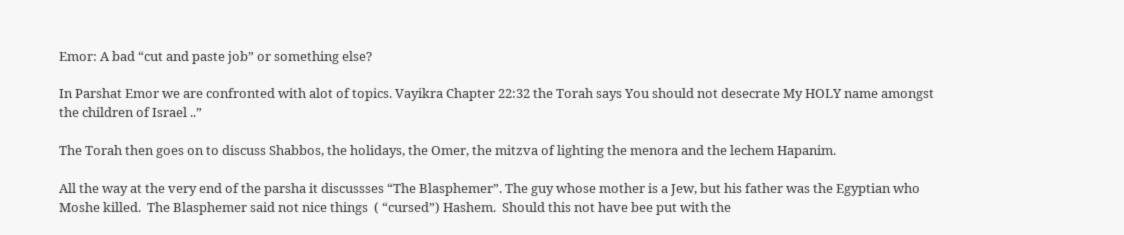Emor: A bad “cut and paste job” or something else?

In Parshat Emor we are confronted with alot of topics. Vayikra Chapter 22:32 the Torah says You should not desecrate My HOLY name amongst the children of Israel ..”

The Torah then goes on to discuss Shabbos, the holidays, the Omer, the mitzva of lighting the menora and the lechem Hapanim.

All the way at the very end of the parsha it discussses “The Blasphemer”. The guy whose mother is a Jew, but his father was the Egyptian who Moshe killed.  The Blasphemer said not nice things  ( “cursed”) Hashem.  Should this not have bee put with the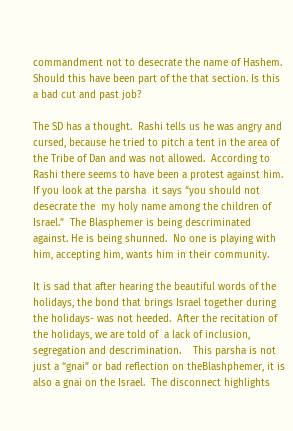commandment not to desecrate the name of Hashem.  Should this have been part of the that section. Is this a bad cut and past job?

The SD has a thought.  Rashi tells us he was angry and cursed, because he tried to pitch a tent in the area of the Tribe of Dan and was not allowed.  According to Rashi there seems to have been a protest against him.    If you look at the parsha  it says “you should not desecrate the  my holy name among the children of Israel.”  The Blasphemer is being descriminated against. He is being shunned.  No one is playing with him, accepting him, wants him in their community.

It is sad that after hearing the beautiful words of the holidays, the bond that brings Israel together during the holidays- was not heeded.  After the recitation of the holidays, we are told of  a lack of inclusion, segregation and descrimination.    This parsha is not just a “gnai” or bad reflection on theBlashphemer, it is also a gnai on the Israel.  The disconnect highlights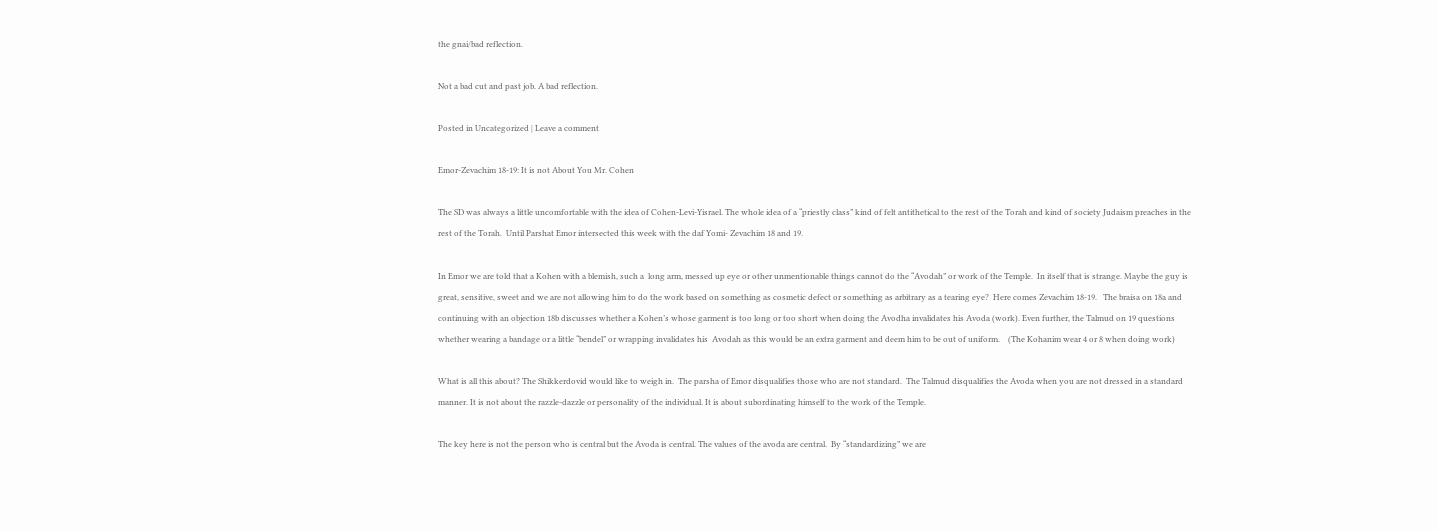the gnai/bad reflection.

Not a bad cut and past job. A bad reflection.

Posted in Uncategorized | Leave a comment

Emor-Zevachim 18-19: It is not About You Mr. Cohen

The SD was always a little uncomfortable with the idea of Cohen-Levi-Yisrael. The whole idea of a “priestly class” kind of felt antithetical to the rest of the Torah and kind of society Judaism preaches in the rest of the Torah.  Until Parshat Emor intersected this week with the daf Yomi- Zevachim 18 and 19.

In Emor we are told that a Kohen with a blemish, such a  long arm, messed up eye or other unmentionable things cannot do the “Avodah” or work of the Temple.  In itself that is strange. Maybe the guy is great, sensitive, sweet and we are not allowing him to do the work based on something as cosmetic defect or something as arbitrary as a tearing eye?  Here comes Zevachim 18-19.   The braisa on 18a and continuing with an objection 18b discusses whether a Kohen’s whose garment is too long or too short when doing the Avodha invalidates his Avoda (work). Even further, the Talmud on 19 questions whether wearing a bandage or a little “bendel” or wrapping invalidates his  Avodah as this would be an extra garment and deem him to be out of uniform.    (The Kohanim wear 4 or 8 when doing work)

What is all this about? The Shikkerdovid would like to weigh in.  The parsha of Emor disqualifies those who are not standard.  The Talmud disqualifies the Avoda when you are not dressed in a standard manner. It is not about the razzle-dazzle or personality of the individual. It is about subordinating himself to the work of the Temple.

The key here is not the person who is central but the Avoda is central. The values of the avoda are central.  By “standardizing” we are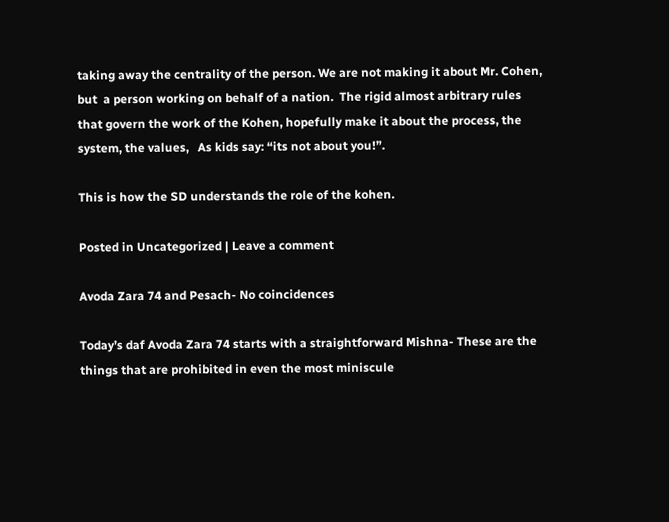taking away the centrality of the person. We are not making it about Mr. Cohen, but  a person working on behalf of a nation.  The rigid almost arbitrary rules that govern the work of the Kohen, hopefully make it about the process, the system, the values,   As kids say: “its not about you!”.

This is how the SD understands the role of the kohen.

Posted in Uncategorized | Leave a comment

Avoda Zara 74 and Pesach- No coincidences

Today’s daf Avoda Zara 74 starts with a straightforward Mishna- These are the things that are prohibited in even the most miniscule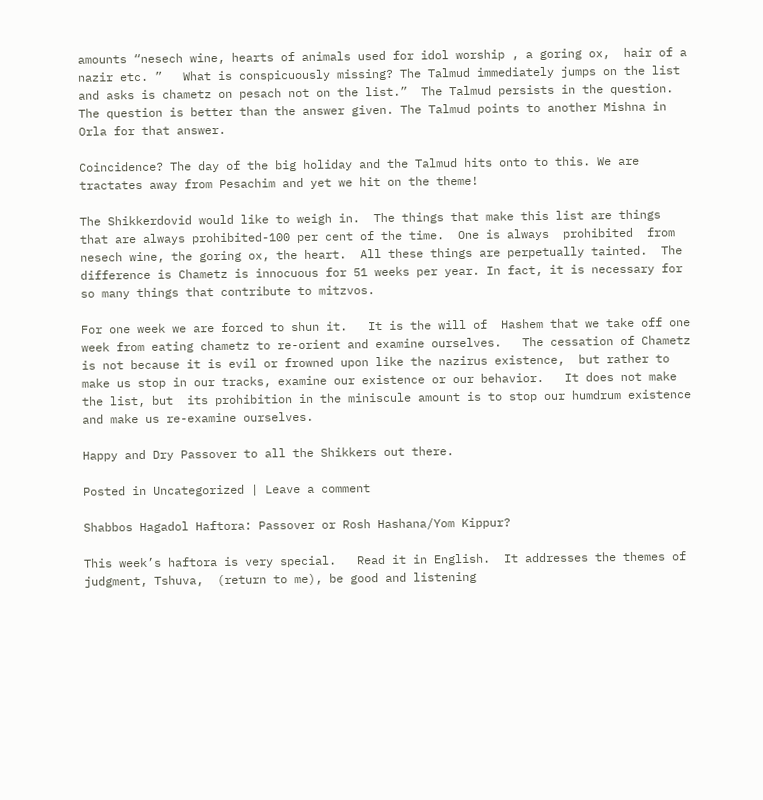amounts “nesech wine, hearts of animals used for idol worship , a goring ox,  hair of a nazir etc. ”   What is conspicuously missing? The Talmud immediately jumps on the list and asks is chametz on pesach not on the list.”  The Talmud persists in the question.  The question is better than the answer given. The Talmud points to another Mishna in Orla for that answer.

Coincidence? The day of the big holiday and the Talmud hits onto to this. We are tractates away from Pesachim and yet we hit on the theme!

The Shikkerdovid would like to weigh in.  The things that make this list are things that are always prohibited-100 per cent of the time.  One is always  prohibited  from nesech wine, the goring ox, the heart.  All these things are perpetually tainted.  The difference is Chametz is innocuous for 51 weeks per year. In fact, it is necessary for so many things that contribute to mitzvos.

For one week we are forced to shun it.   It is the will of  Hashem that we take off one week from eating chametz to re-orient and examine ourselves.   The cessation of Chametz is not because it is evil or frowned upon like the nazirus existence,  but rather to make us stop in our tracks, examine our existence or our behavior.   It does not make the list, but  its prohibition in the miniscule amount is to stop our humdrum existence and make us re-examine ourselves.

Happy and Dry Passover to all the Shikkers out there.

Posted in Uncategorized | Leave a comment

Shabbos Hagadol Haftora: Passover or Rosh Hashana/Yom Kippur?

This week’s haftora is very special.   Read it in English.  It addresses the themes of  judgment, Tshuva,  (return to me), be good and listening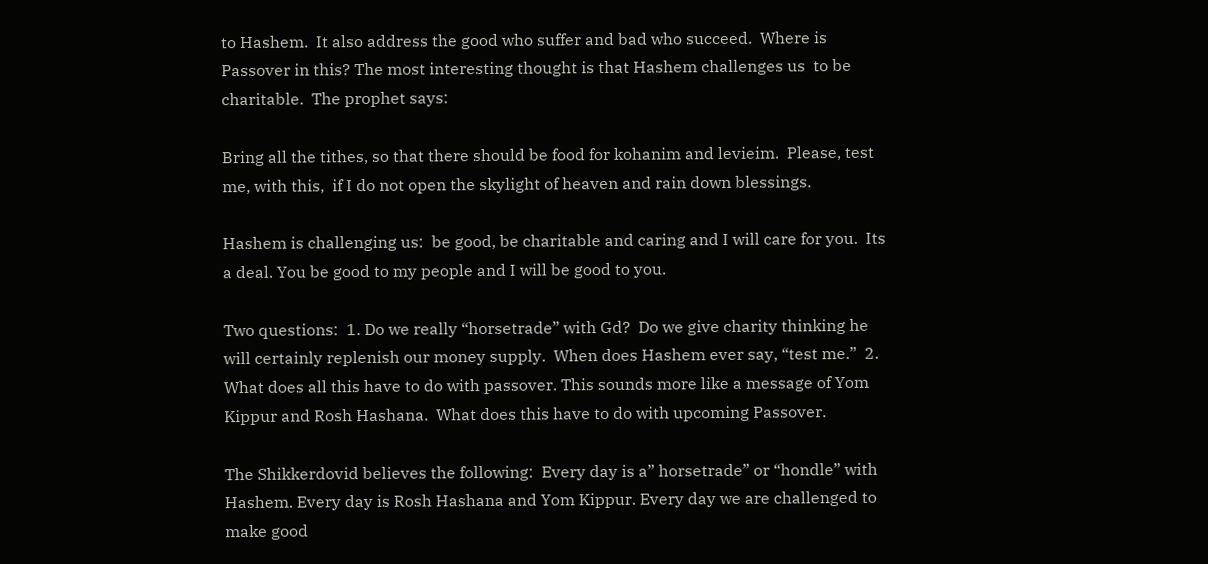to Hashem.  It also address the good who suffer and bad who succeed.  Where is Passover in this? The most interesting thought is that Hashem challenges us  to be charitable.  The prophet says:

Bring all the tithes, so that there should be food for kohanim and levieim.  Please, test me, with this,  if I do not open the skylight of heaven and rain down blessings.

Hashem is challenging us:  be good, be charitable and caring and I will care for you.  Its a deal. You be good to my people and I will be good to you.

Two questions:  1. Do we really “horsetrade” with Gd?  Do we give charity thinking he will certainly replenish our money supply.  When does Hashem ever say, “test me.”  2. What does all this have to do with passover. This sounds more like a message of Yom Kippur and Rosh Hashana.  What does this have to do with upcoming Passover.

The Shikkerdovid believes the following:  Every day is a” horsetrade” or “hondle” with Hashem. Every day is Rosh Hashana and Yom Kippur. Every day we are challenged to make good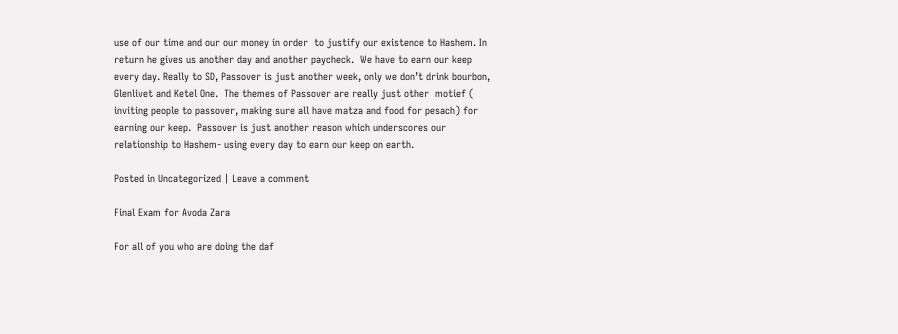use of our time and our our money in order  to justify our existence to Hashem. In return he gives us another day and another paycheck.  We have to earn our keep every day. Really to SD, Passover is just another week, only we don’t drink bourbon, Glenlivet and Ketel One.  The themes of Passover are really just other  motief ( inviting people to passover, making sure all have matza and food for pesach) for earning our keep.  Passover is just another reason which underscores our relationship to Hashem- using every day to earn our keep on earth.

Posted in Uncategorized | Leave a comment

Final Exam for Avoda Zara

For all of you who are doing the daf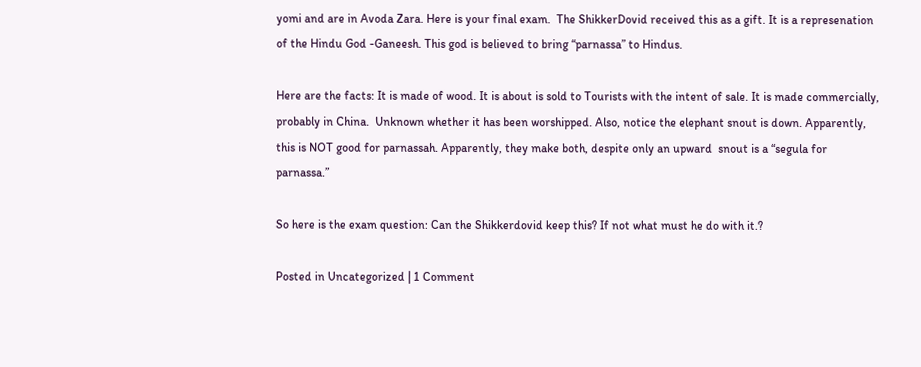yomi and are in Avoda Zara. Here is your final exam.  The ShikkerDovid received this as a gift. It is a represenation of the Hindu God -Ganeesh. This god is believed to bring “parnassa” to Hindus.

Here are the facts: It is made of wood. It is about is sold to Tourists with the intent of sale. It is made commercially, probably in China.  Unknown whether it has been worshipped. Also, notice the elephant snout is down. Apparently, this is NOT good for parnassah. Apparently, they make both, despite only an upward  snout is a “segula for parnassa.”

So here is the exam question: Can the Shikkerdovid keep this? If not what must he do with it.?

Posted in Uncategorized | 1 Comment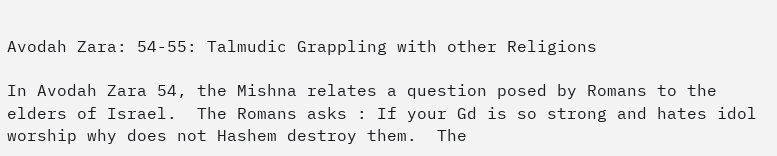Avodah Zara: 54-55: Talmudic Grappling with other Religions

In Avodah Zara 54, the Mishna relates a question posed by Romans to the elders of Israel.  The Romans asks : If your Gd is so strong and hates idol worship why does not Hashem destroy them.  The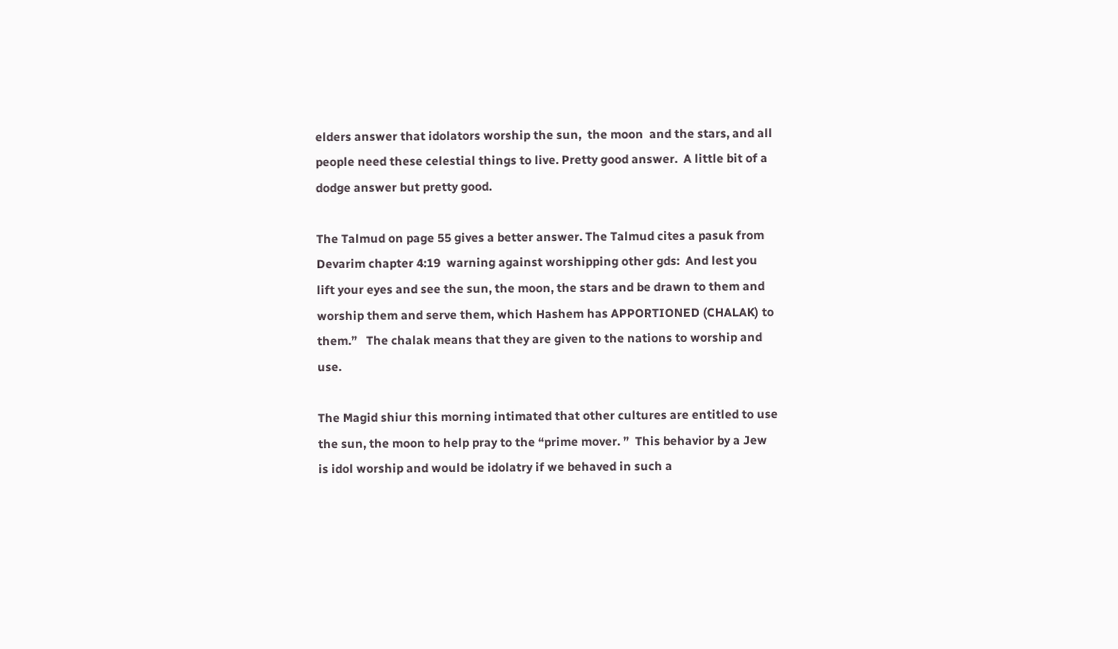elders answer that idolators worship the sun,  the moon  and the stars, and all people need these celestial things to live. Pretty good answer.  A little bit of a dodge answer but pretty good.

The Talmud on page 55 gives a better answer. The Talmud cites a pasuk from Devarim chapter 4:19  warning against worshipping other gds:  And lest you lift your eyes and see the sun, the moon, the stars and be drawn to them and worship them and serve them, which Hashem has APPORTIONED (CHALAK) to them.”   The chalak means that they are given to the nations to worship and use.

The Magid shiur this morning intimated that other cultures are entitled to use the sun, the moon to help pray to the “prime mover. ”  This behavior by a Jew is idol worship and would be idolatry if we behaved in such a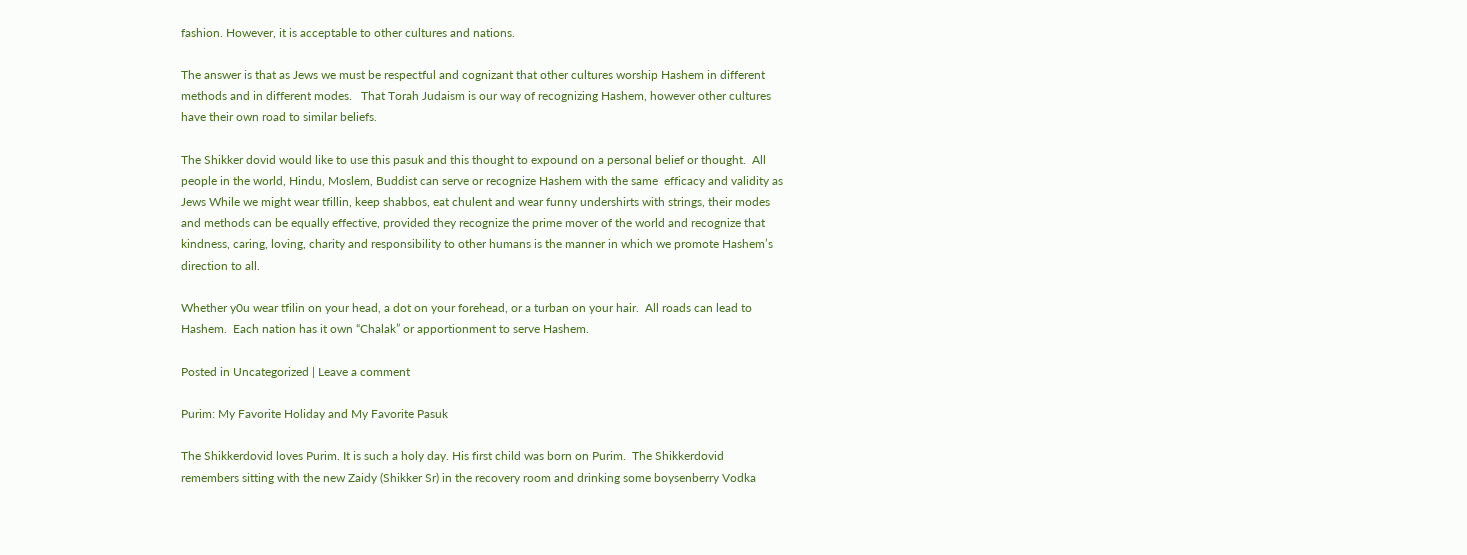fashion. However, it is acceptable to other cultures and nations.

The answer is that as Jews we must be respectful and cognizant that other cultures worship Hashem in different methods and in different modes.   That Torah Judaism is our way of recognizing Hashem, however other cultures have their own road to similar beliefs.

The Shikker dovid would like to use this pasuk and this thought to expound on a personal belief or thought.  All people in the world, Hindu, Moslem, Buddist can serve or recognize Hashem with the same  efficacy and validity as Jews While we might wear tfillin, keep shabbos, eat chulent and wear funny undershirts with strings, their modes and methods can be equally effective, provided they recognize the prime mover of the world and recognize that kindness, caring, loving, charity and responsibility to other humans is the manner in which we promote Hashem’s direction to all.

Whether y0u wear tfilin on your head, a dot on your forehead, or a turban on your hair.  All roads can lead to Hashem.  Each nation has it own “Chalak” or apportionment to serve Hashem.

Posted in Uncategorized | Leave a comment

Purim: My Favorite Holiday and My Favorite Pasuk

The Shikkerdovid loves Purim. It is such a holy day. His first child was born on Purim.  The Shikkerdovid remembers sitting with the new Zaidy (Shikker Sr) in the recovery room and drinking some boysenberry Vodka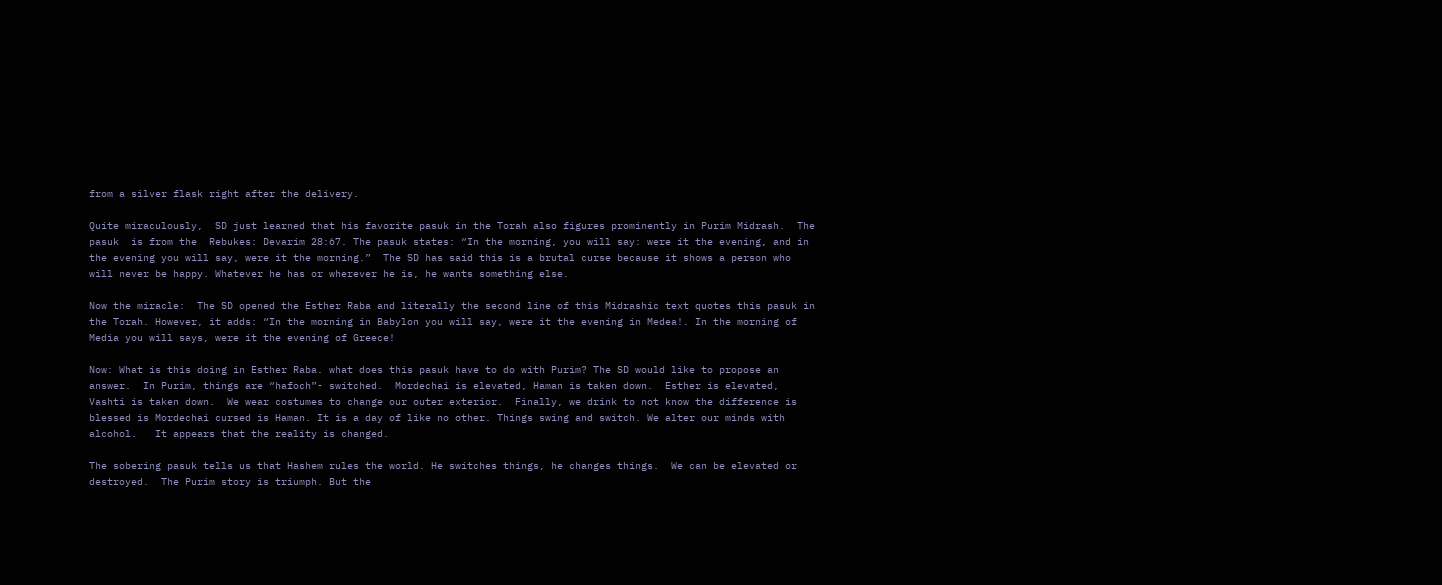from a silver flask right after the delivery.

Quite miraculously,  SD just learned that his favorite pasuk in the Torah also figures prominently in Purim Midrash.  The pasuk  is from the  Rebukes: Devarim 28:67. The pasuk states: “In the morning, you will say: were it the evening, and in the evening you will say, were it the morning.”  The SD has said this is a brutal curse because it shows a person who will never be happy. Whatever he has or wherever he is, he wants something else.

Now the miracle:  The SD opened the Esther Raba and literally the second line of this Midrashic text quotes this pasuk in the Torah. However, it adds: “In the morning in Babylon you will say, were it the evening in Medea!. In the morning of Media you will says, were it the evening of Greece!

Now: What is this doing in Esther Raba. what does this pasuk have to do with Purim? The SD would like to propose an answer.  In Purim, things are “hafoch”- switched.  Mordechai is elevated, Haman is taken down.  Esther is elevated, Vashti is taken down.  We wear costumes to change our outer exterior.  Finally, we drink to not know the difference is blessed is Mordechai cursed is Haman. It is a day of like no other. Things swing and switch. We alter our minds with alcohol.   It appears that the reality is changed.

The sobering pasuk tells us that Hashem rules the world. He switches things, he changes things.  We can be elevated or destroyed.  The Purim story is triumph. But the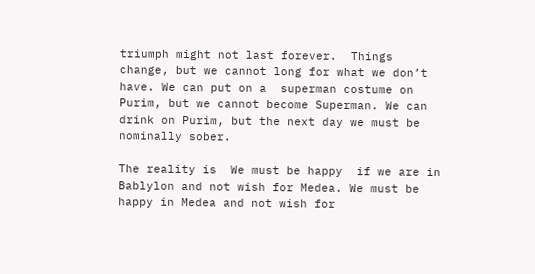triumph might not last forever.  Things change, but we cannot long for what we don’t have. We can put on a  superman costume on Purim, but we cannot become Superman. We can drink on Purim, but the next day we must be nominally sober.

The reality is  We must be happy  if we are in Bablylon and not wish for Medea. We must be happy in Medea and not wish for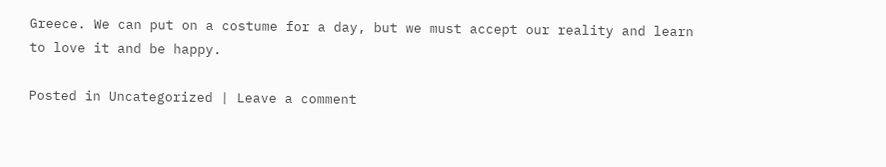Greece. We can put on a costume for a day, but we must accept our reality and learn to love it and be happy.

Posted in Uncategorized | Leave a comment